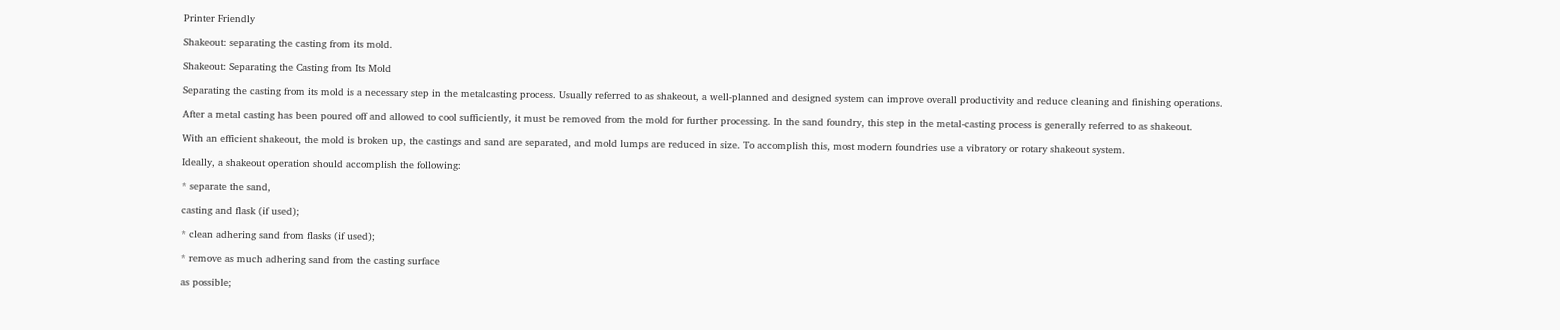Printer Friendly

Shakeout: separating the casting from its mold.

Shakeout: Separating the Casting from Its Mold

Separating the casting from its mold is a necessary step in the metalcasting process. Usually referred to as shakeout, a well-planned and designed system can improve overall productivity and reduce cleaning and finishing operations.

After a metal casting has been poured off and allowed to cool sufficiently, it must be removed from the mold for further processing. In the sand foundry, this step in the metal-casting process is generally referred to as shakeout.

With an efficient shakeout, the mold is broken up, the castings and sand are separated, and mold lumps are reduced in size. To accomplish this, most modern foundries use a vibratory or rotary shakeout system.

Ideally, a shakeout operation should accomplish the following:

* separate the sand,

casting and flask (if used);

* clean adhering sand from flasks (if used);

* remove as much adhering sand from the casting surface

as possible;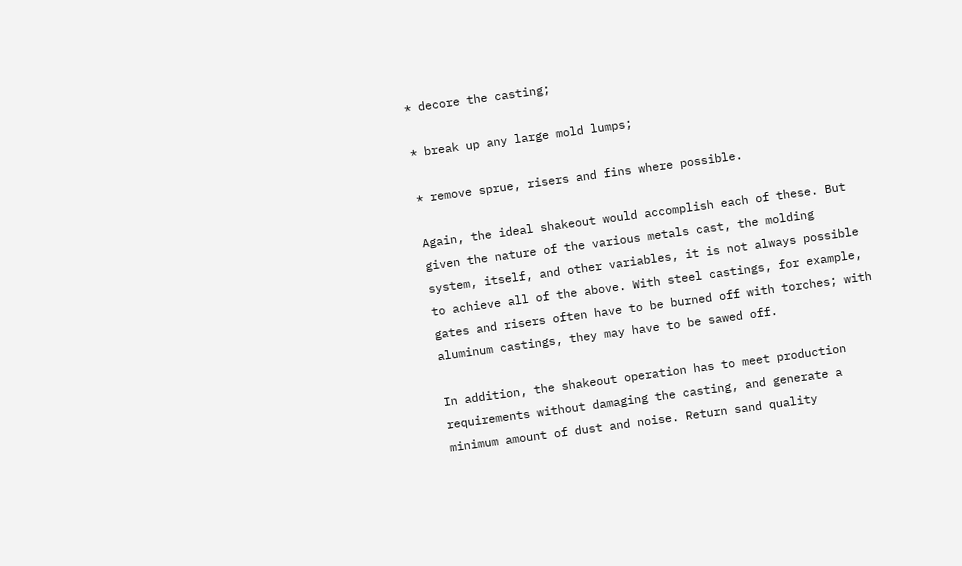* decore the casting;

* break up any large mold lumps;

* remove sprue, risers and fins where possible.

Again, the ideal shakeout would accomplish each of these. But given the nature of the various metals cast, the molding system, itself, and other variables, it is not always possible to achieve all of the above. With steel castings, for example, gates and risers often have to be burned off with torches; with aluminum castings, they may have to be sawed off.

In addition, the shakeout operation has to meet production requirements without damaging the casting, and generate a minimum amount of dust and noise. Return sand quality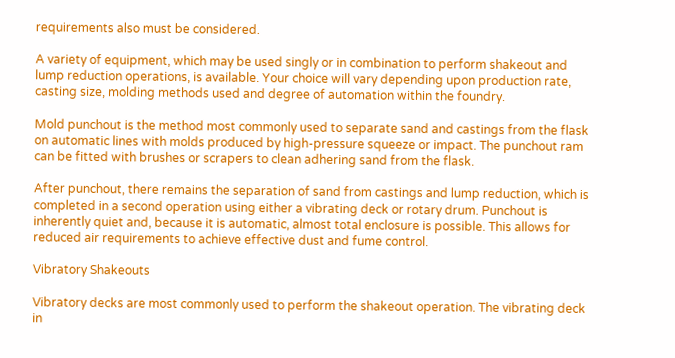requirements also must be considered.

A variety of equipment, which may be used singly or in combination to perform shakeout and lump reduction operations, is available. Your choice will vary depending upon production rate, casting size, molding methods used and degree of automation within the foundry.

Mold punchout is the method most commonly used to separate sand and castings from the flask on automatic lines with molds produced by high-pressure squeeze or impact. The punchout ram can be fitted with brushes or scrapers to clean adhering sand from the flask.

After punchout, there remains the separation of sand from castings and lump reduction, which is completed in a second operation using either a vibrating deck or rotary drum. Punchout is inherently quiet and, because it is automatic, almost total enclosure is possible. This allows for reduced air requirements to achieve effective dust and fume control.

Vibratory Shakeouts

Vibratory decks are most commonly used to perform the shakeout operation. The vibrating deck in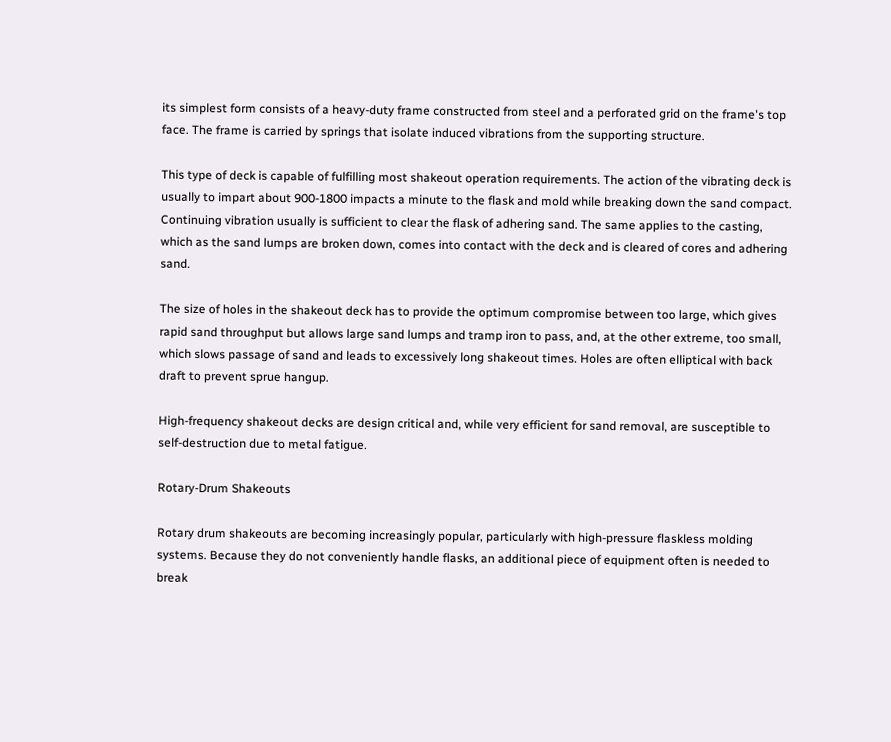its simplest form consists of a heavy-duty frame constructed from steel and a perforated grid on the frame's top face. The frame is carried by springs that isolate induced vibrations from the supporting structure.

This type of deck is capable of fulfilling most shakeout operation requirements. The action of the vibrating deck is usually to impart about 900-1800 impacts a minute to the flask and mold while breaking down the sand compact. Continuing vibration usually is sufficient to clear the flask of adhering sand. The same applies to the casting, which as the sand lumps are broken down, comes into contact with the deck and is cleared of cores and adhering sand.

The size of holes in the shakeout deck has to provide the optimum compromise between too large, which gives rapid sand throughput but allows large sand lumps and tramp iron to pass, and, at the other extreme, too small, which slows passage of sand and leads to excessively long shakeout times. Holes are often elliptical with back draft to prevent sprue hangup.

High-frequency shakeout decks are design critical and, while very efficient for sand removal, are susceptible to self-destruction due to metal fatigue.

Rotary-Drum Shakeouts

Rotary drum shakeouts are becoming increasingly popular, particularly with high-pressure flaskless molding systems. Because they do not conveniently handle flasks, an additional piece of equipment often is needed to break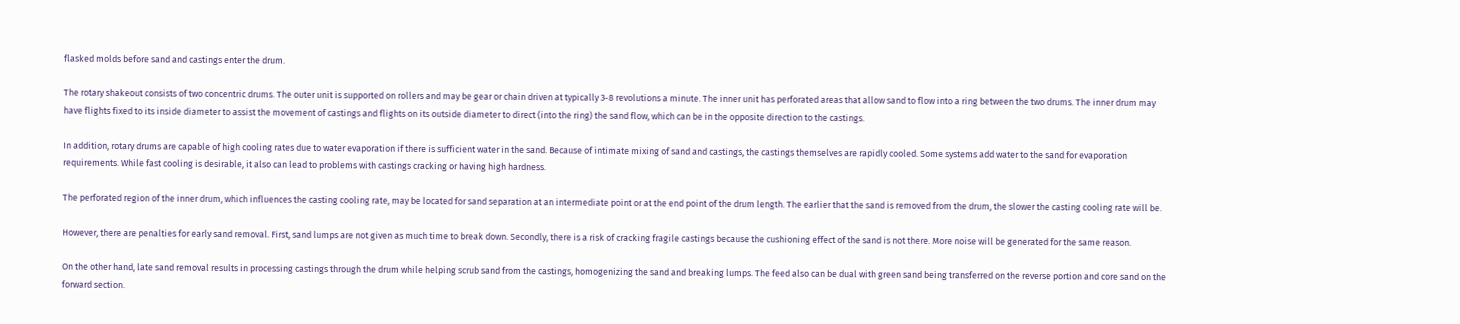flasked molds before sand and castings enter the drum.

The rotary shakeout consists of two concentric drums. The outer unit is supported on rollers and may be gear or chain driven at typically 3-8 revolutions a minute. The inner unit has perforated areas that allow sand to flow into a ring between the two drums. The inner drum may have flights fixed to its inside diameter to assist the movement of castings and flights on its outside diameter to direct (into the ring) the sand flow, which can be in the opposite direction to the castings.

In addition, rotary drums are capable of high cooling rates due to water evaporation if there is sufficient water in the sand. Because of intimate mixing of sand and castings, the castings themselves are rapidly cooled. Some systems add water to the sand for evaporation requirements. While fast cooling is desirable, it also can lead to problems with castings cracking or having high hardness.

The perforated region of the inner drum, which influences the casting cooling rate, may be located for sand separation at an intermediate point or at the end point of the drum length. The earlier that the sand is removed from the drum, the slower the casting cooling rate will be.

However, there are penalties for early sand removal. First, sand lumps are not given as much time to break down. Secondly, there is a risk of cracking fragile castings because the cushioning effect of the sand is not there. More noise will be generated for the same reason.

On the other hand, late sand removal results in processing castings through the drum while helping scrub sand from the castings, homogenizing the sand and breaking lumps. The feed also can be dual with green sand being transferred on the reverse portion and core sand on the forward section.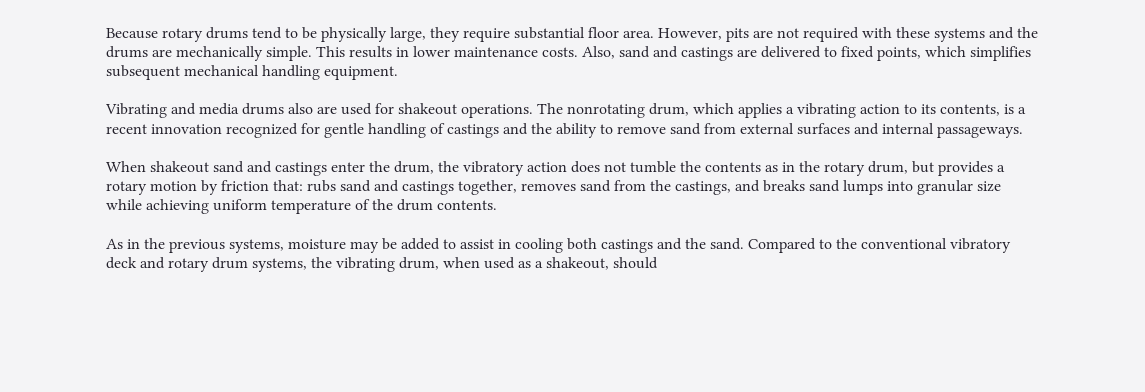Because rotary drums tend to be physically large, they require substantial floor area. However, pits are not required with these systems and the drums are mechanically simple. This results in lower maintenance costs. Also, sand and castings are delivered to fixed points, which simplifies subsequent mechanical handling equipment.

Vibrating and media drums also are used for shakeout operations. The nonrotating drum, which applies a vibrating action to its contents, is a recent innovation recognized for gentle handling of castings and the ability to remove sand from external surfaces and internal passageways.

When shakeout sand and castings enter the drum, the vibratory action does not tumble the contents as in the rotary drum, but provides a rotary motion by friction that: rubs sand and castings together, removes sand from the castings, and breaks sand lumps into granular size while achieving uniform temperature of the drum contents.

As in the previous systems, moisture may be added to assist in cooling both castings and the sand. Compared to the conventional vibratory deck and rotary drum systems, the vibrating drum, when used as a shakeout, should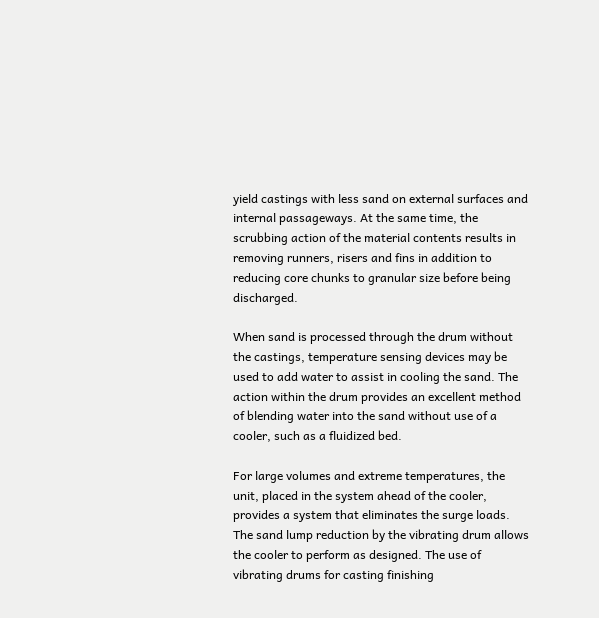yield castings with less sand on external surfaces and internal passageways. At the same time, the scrubbing action of the material contents results in removing runners, risers and fins in addition to reducing core chunks to granular size before being discharged.

When sand is processed through the drum without the castings, temperature sensing devices may be used to add water to assist in cooling the sand. The action within the drum provides an excellent method of blending water into the sand without use of a cooler, such as a fluidized bed.

For large volumes and extreme temperatures, the unit, placed in the system ahead of the cooler, provides a system that eliminates the surge loads. The sand lump reduction by the vibrating drum allows the cooler to perform as designed. The use of vibrating drums for casting finishing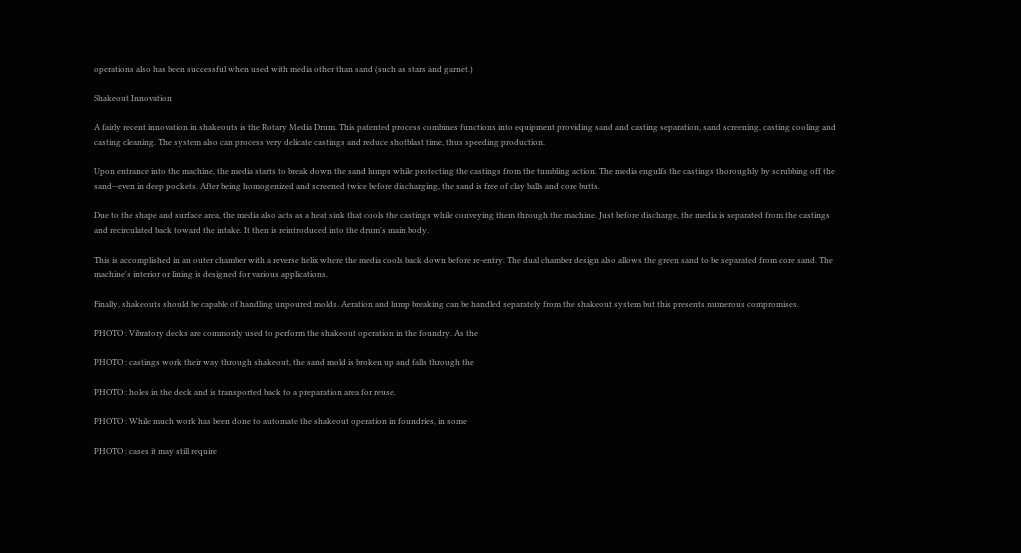operations also has been successful when used with media other than sand (such as stars and garnet.)

Shakeout Innovation

A fairly recent innovation in shakeouts is the Rotary Media Drum. This patented process combines functions into equipment providing sand and casting separation, sand screening, casting cooling and casting cleaning. The system also can process very delicate castings and reduce shotblast time, thus speeding production.

Upon entrance into the machine, the media starts to break down the sand lumps while protecting the castings from the tumbling action. The media engulfs the castings thoroughly by scrubbing off the sand--even in deep pockets. After being homogenized and screened twice before discharging, the sand is free of clay balls and core butts.

Due to the shape and surface area, the media also acts as a heat sink that cools the castings while conveying them through the machine. Just before discharge, the media is separated from the castings and recirculated back toward the intake. It then is reintroduced into the drum's main body.

This is accomplished in an outer chamber with a reverse helix where the media cools back down before re-entry. The dual chamber design also allows the green sand to be separated from core sand. The machine's interior or lining is designed for various applications.

Finally, shakeouts should be capable of handling unpoured molds. Aeration and lump breaking can be handled separately from the shakeout system but this presents numerous compromises.

PHOTO : Vibratory decks are commonly used to perform the shakeout operation in the foundry. As the

PHOTO : castings work their way through shakeout, the sand mold is broken up and falls through the

PHOTO : holes in the deck and is transported back to a preparation area for reuse.

PHOTO : While much work has been done to automate the shakeout operation in foundries, in some

PHOTO : cases it may still require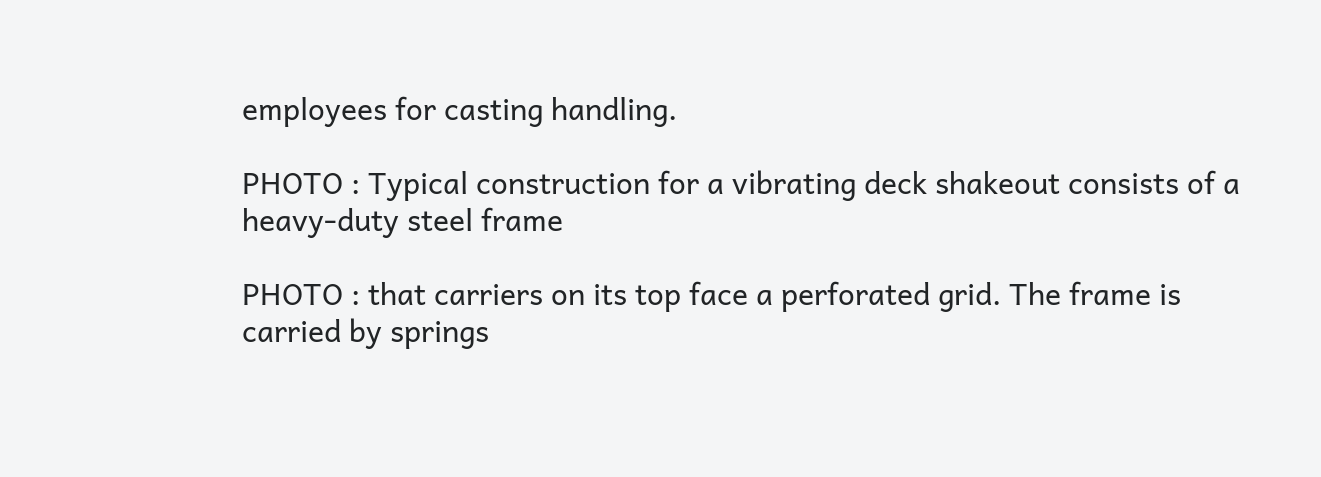employees for casting handling.

PHOTO : Typical construction for a vibrating deck shakeout consists of a heavy-duty steel frame

PHOTO : that carriers on its top face a perforated grid. The frame is carried by springs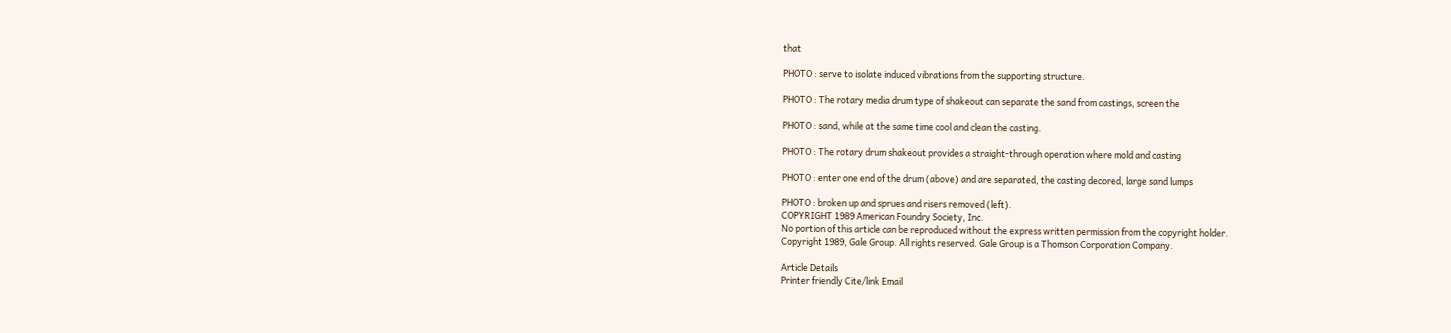that

PHOTO : serve to isolate induced vibrations from the supporting structure.

PHOTO : The rotary media drum type of shakeout can separate the sand from castings, screen the

PHOTO : sand, while at the same time cool and clean the casting.

PHOTO : The rotary drum shakeout provides a straight-through operation where mold and casting

PHOTO : enter one end of the drum (above) and are separated, the casting decored, large sand lumps

PHOTO : broken up and sprues and risers removed (left).
COPYRIGHT 1989 American Foundry Society, Inc.
No portion of this article can be reproduced without the express written permission from the copyright holder.
Copyright 1989, Gale Group. All rights reserved. Gale Group is a Thomson Corporation Company.

Article Details
Printer friendly Cite/link Email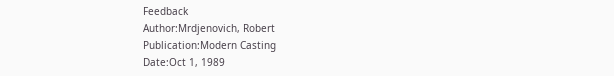Feedback
Author:Mrdjenovich, Robert
Publication:Modern Casting
Date:Oct 1, 1989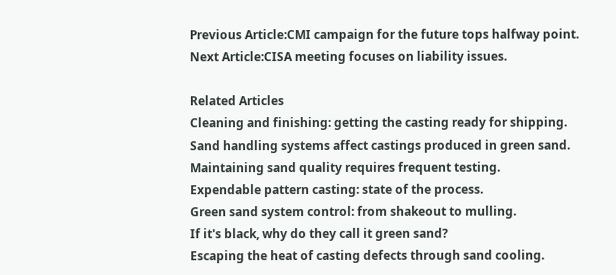Previous Article:CMI campaign for the future tops halfway point.
Next Article:CISA meeting focuses on liability issues.

Related Articles
Cleaning and finishing: getting the casting ready for shipping.
Sand handling systems affect castings produced in green sand.
Maintaining sand quality requires frequent testing.
Expendable pattern casting: state of the process.
Green sand system control: from shakeout to mulling.
If it's black, why do they call it green sand?
Escaping the heat of casting defects through sand cooling.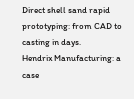Direct shell sand rapid prototyping: from CAD to casting in days.
Hendrix Manufacturing: a case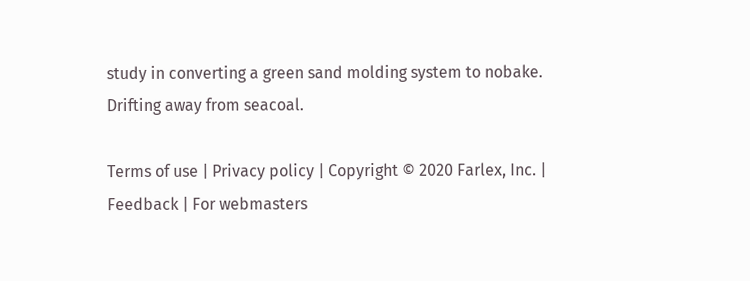study in converting a green sand molding system to nobake.
Drifting away from seacoal.

Terms of use | Privacy policy | Copyright © 2020 Farlex, Inc. | Feedback | For webmasters